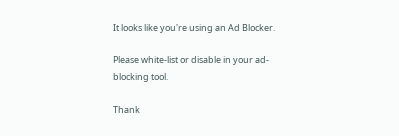It looks like you're using an Ad Blocker.

Please white-list or disable in your ad-blocking tool.

Thank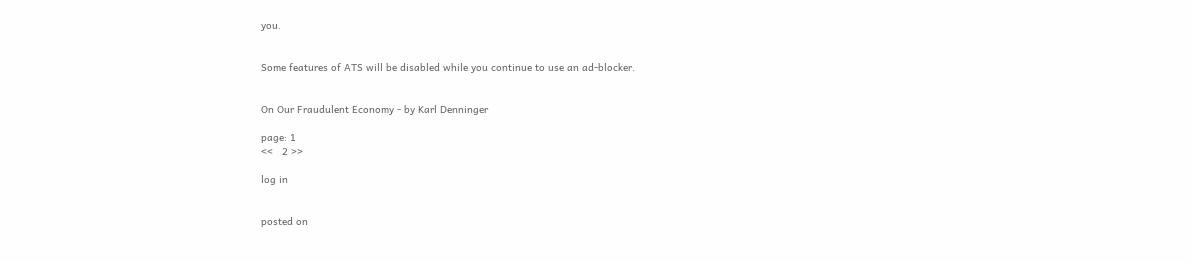you.


Some features of ATS will be disabled while you continue to use an ad-blocker.


On Our Fraudulent Economy - by Karl Denninger

page: 1
<<   2 >>

log in


posted on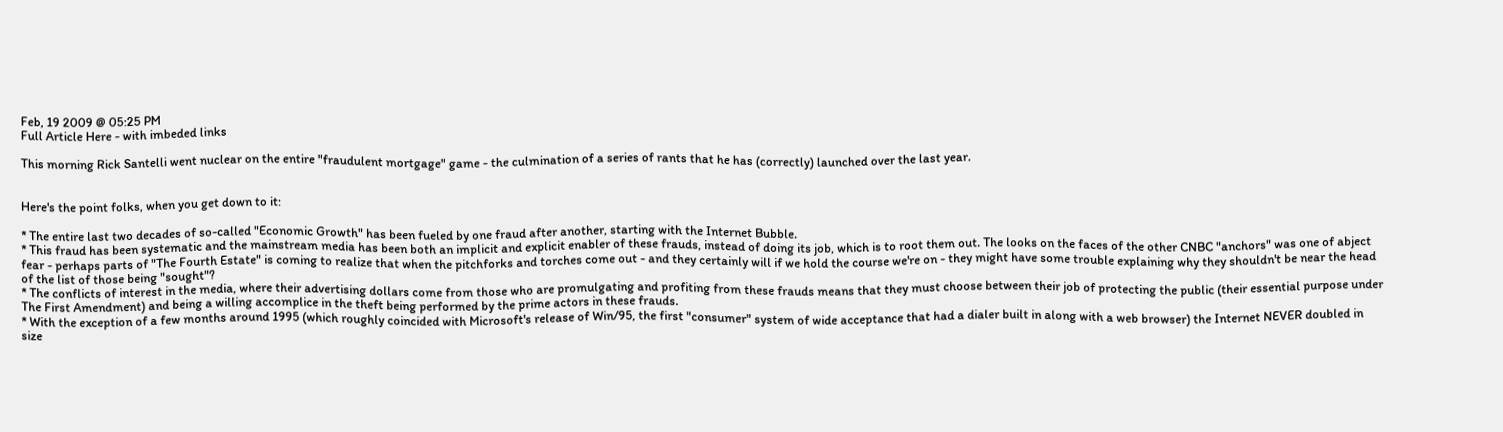Feb, 19 2009 @ 05:25 PM
Full Article Here - with imbeded links

This morning Rick Santelli went nuclear on the entire "fraudulent mortgage" game - the culmination of a series of rants that he has (correctly) launched over the last year.


Here's the point folks, when you get down to it:

* The entire last two decades of so-called "Economic Growth" has been fueled by one fraud after another, starting with the Internet Bubble.
* This fraud has been systematic and the mainstream media has been both an implicit and explicit enabler of these frauds, instead of doing its job, which is to root them out. The looks on the faces of the other CNBC "anchors" was one of abject fear - perhaps parts of "The Fourth Estate" is coming to realize that when the pitchforks and torches come out - and they certainly will if we hold the course we're on - they might have some trouble explaining why they shouldn't be near the head of the list of those being "sought"?
* The conflicts of interest in the media, where their advertising dollars come from those who are promulgating and profiting from these frauds means that they must choose between their job of protecting the public (their essential purpose under The First Amendment) and being a willing accomplice in the theft being performed by the prime actors in these frauds.
* With the exception of a few months around 1995 (which roughly coincided with Microsoft's release of Win/95, the first "consumer" system of wide acceptance that had a dialer built in along with a web browser) the Internet NEVER doubled in size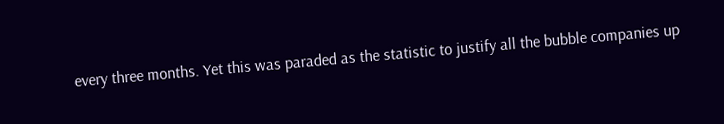every three months. Yet this was paraded as the statistic to justify all the bubble companies up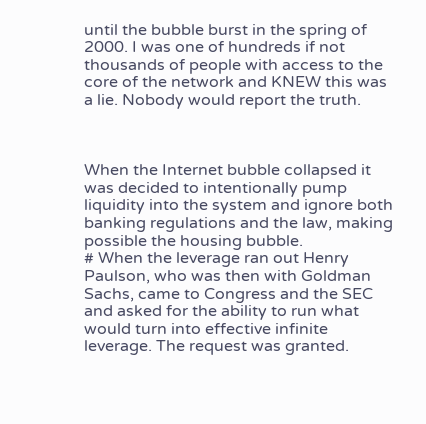until the bubble burst in the spring of 2000. I was one of hundreds if not thousands of people with access to the core of the network and KNEW this was a lie. Nobody would report the truth.



When the Internet bubble collapsed it was decided to intentionally pump liquidity into the system and ignore both banking regulations and the law, making possible the housing bubble.
# When the leverage ran out Henry Paulson, who was then with Goldman Sachs, came to Congress and the SEC and asked for the ability to run what would turn into effective infinite leverage. The request was granted.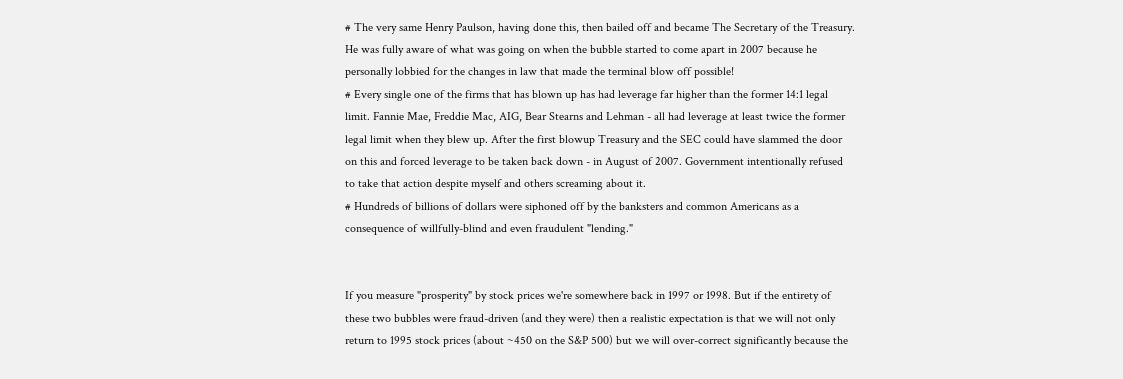# The very same Henry Paulson, having done this, then bailed off and became The Secretary of the Treasury. He was fully aware of what was going on when the bubble started to come apart in 2007 because he personally lobbied for the changes in law that made the terminal blow off possible!
# Every single one of the firms that has blown up has had leverage far higher than the former 14:1 legal limit. Fannie Mae, Freddie Mac, AIG, Bear Stearns and Lehman - all had leverage at least twice the former legal limit when they blew up. After the first blowup Treasury and the SEC could have slammed the door on this and forced leverage to be taken back down - in August of 2007. Government intentionally refused to take that action despite myself and others screaming about it.
# Hundreds of billions of dollars were siphoned off by the banksters and common Americans as a consequence of willfully-blind and even fraudulent "lending."


If you measure "prosperity" by stock prices we're somewhere back in 1997 or 1998. But if the entirety of these two bubbles were fraud-driven (and they were) then a realistic expectation is that we will not only return to 1995 stock prices (about ~450 on the S&P 500) but we will over-correct significantly because the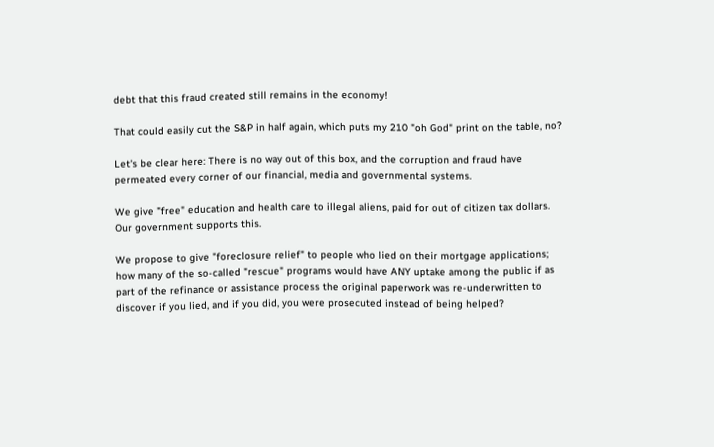debt that this fraud created still remains in the economy!

That could easily cut the S&P in half again, which puts my 210 "oh God" print on the table, no?

Let's be clear here: There is no way out of this box, and the corruption and fraud have permeated every corner of our financial, media and governmental systems.

We give "free" education and health care to illegal aliens, paid for out of citizen tax dollars. Our government supports this.

We propose to give "foreclosure relief" to people who lied on their mortgage applications; how many of the so-called "rescue" programs would have ANY uptake among the public if as part of the refinance or assistance process the original paperwork was re-underwritten to discover if you lied, and if you did, you were prosecuted instead of being helped?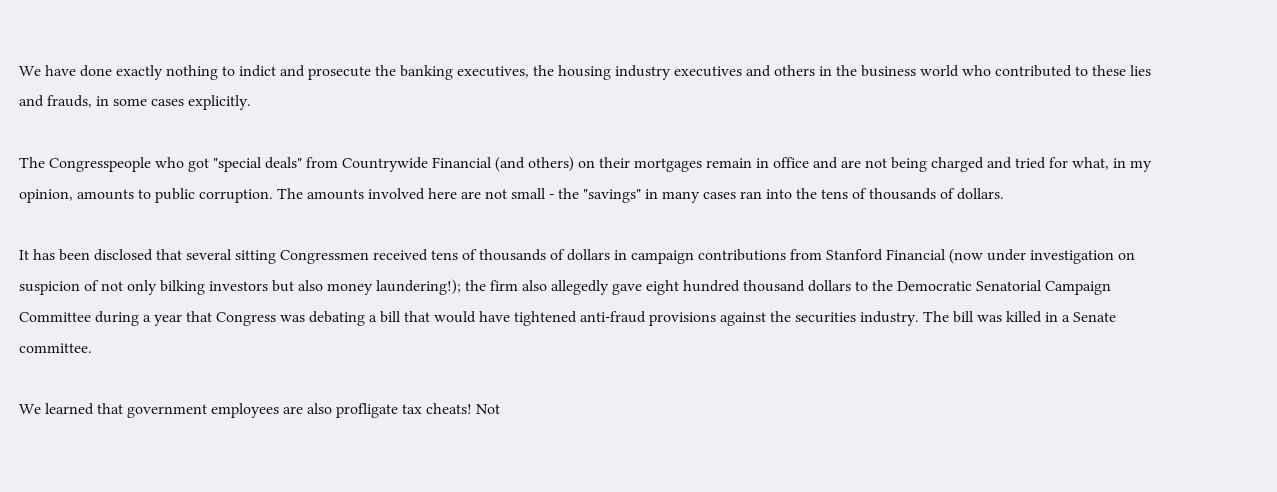We have done exactly nothing to indict and prosecute the banking executives, the housing industry executives and others in the business world who contributed to these lies and frauds, in some cases explicitly.

The Congresspeople who got "special deals" from Countrywide Financial (and others) on their mortgages remain in office and are not being charged and tried for what, in my opinion, amounts to public corruption. The amounts involved here are not small - the "savings" in many cases ran into the tens of thousands of dollars.

It has been disclosed that several sitting Congressmen received tens of thousands of dollars in campaign contributions from Stanford Financial (now under investigation on suspicion of not only bilking investors but also money laundering!); the firm also allegedly gave eight hundred thousand dollars to the Democratic Senatorial Campaign Committee during a year that Congress was debating a bill that would have tightened anti-fraud provisions against the securities industry. The bill was killed in a Senate committee.

We learned that government employees are also profligate tax cheats! Not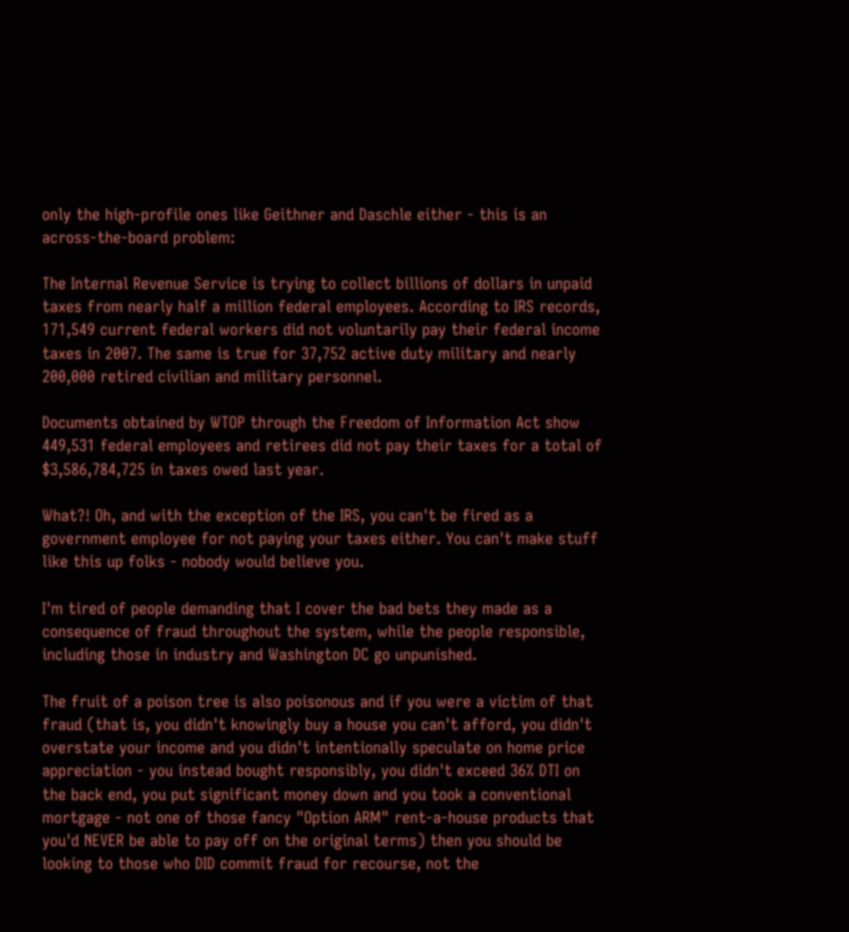only the high-profile ones like Geithner and Daschle either - this is an across-the-board problem:

The Internal Revenue Service is trying to collect billions of dollars in unpaid taxes from nearly half a million federal employees. According to IRS records, 171,549 current federal workers did not voluntarily pay their federal income taxes in 2007. The same is true for 37,752 active duty military and nearly 200,000 retired civilian and military personnel.

Documents obtained by WTOP through the Freedom of Information Act show 449,531 federal employees and retirees did not pay their taxes for a total of $3,586,784,725 in taxes owed last year.

What?! Oh, and with the exception of the IRS, you can't be fired as a government employee for not paying your taxes either. You can't make stuff like this up folks - nobody would believe you.

I'm tired of people demanding that I cover the bad bets they made as a consequence of fraud throughout the system, while the people responsible, including those in industry and Washington DC go unpunished.

The fruit of a poison tree is also poisonous and if you were a victim of that fraud (that is, you didn't knowingly buy a house you can't afford, you didn't overstate your income and you didn't intentionally speculate on home price appreciation - you instead bought responsibly, you didn't exceed 36% DTI on the back end, you put significant money down and you took a conventional mortgage - not one of those fancy "Option ARM" rent-a-house products that you'd NEVER be able to pay off on the original terms) then you should be looking to those who DID commit fraud for recourse, not the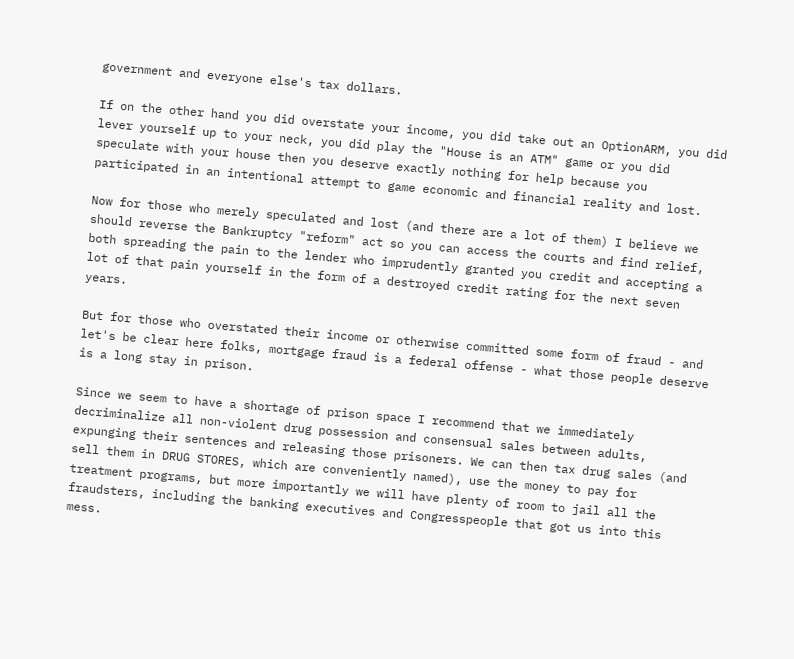government and everyone else's tax dollars.

If on the other hand you did overstate your income, you did take out an OptionARM, you did lever yourself up to your neck, you did play the "House is an ATM" game or you did speculate with your house then you deserve exactly nothing for help because you participated in an intentional attempt to game economic and financial reality and lost.

Now for those who merely speculated and lost (and there are a lot of them) I believe we should reverse the Bankruptcy "reform" act so you can access the courts and find relief, both spreading the pain to the lender who imprudently granted you credit and accepting a lot of that pain yourself in the form of a destroyed credit rating for the next seven years.

But for those who overstated their income or otherwise committed some form of fraud - and let's be clear here folks, mortgage fraud is a federal offense - what those people deserve is a long stay in prison.

Since we seem to have a shortage of prison space I recommend that we immediately decriminalize all non-violent drug possession and consensual sales between adults, expunging their sentences and releasing those prisoners. We can then tax drug sales (and sell them in DRUG STORES, which are conveniently named), use the money to pay for treatment programs, but more importantly we will have plenty of room to jail all the fraudsters, including the banking executives and Congresspeople that got us into this mess.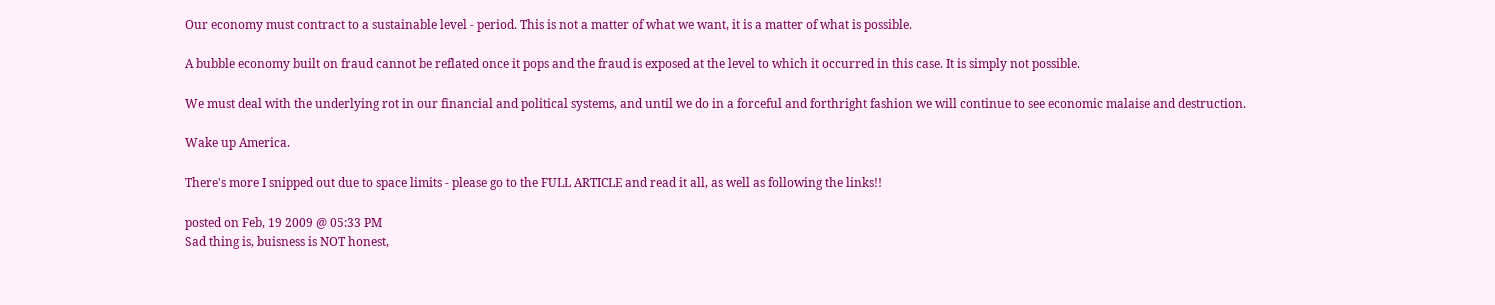Our economy must contract to a sustainable level - period. This is not a matter of what we want, it is a matter of what is possible.

A bubble economy built on fraud cannot be reflated once it pops and the fraud is exposed at the level to which it occurred in this case. It is simply not possible.

We must deal with the underlying rot in our financial and political systems, and until we do in a forceful and forthright fashion we will continue to see economic malaise and destruction.

Wake up America.

There's more I snipped out due to space limits - please go to the FULL ARTICLE and read it all, as well as following the links!!

posted on Feb, 19 2009 @ 05:33 PM
Sad thing is, buisness is NOT honest,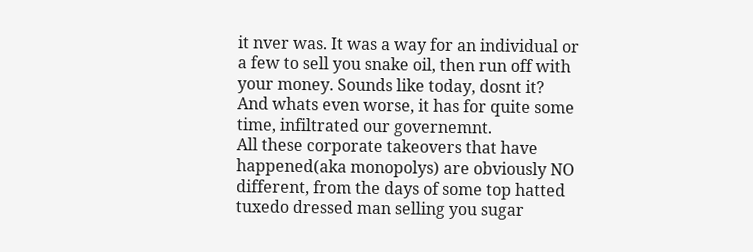it nver was. It was a way for an individual or a few to sell you snake oil, then run off with your money. Sounds like today, dosnt it? And whats even worse, it has for quite some time, infiltrated our governemnt.
All these corporate takeovers that have happened(aka monopolys) are obviously NO different, from the days of some top hatted tuxedo dressed man selling you sugar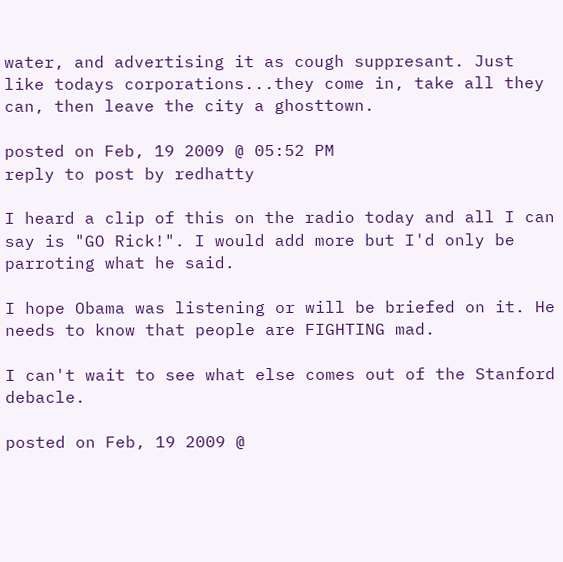water, and advertising it as cough suppresant. Just like todays corporations...they come in, take all they can, then leave the city a ghosttown.

posted on Feb, 19 2009 @ 05:52 PM
reply to post by redhatty

I heard a clip of this on the radio today and all I can say is "GO Rick!". I would add more but I'd only be parroting what he said.

I hope Obama was listening or will be briefed on it. He needs to know that people are FIGHTING mad.

I can't wait to see what else comes out of the Stanford debacle.

posted on Feb, 19 2009 @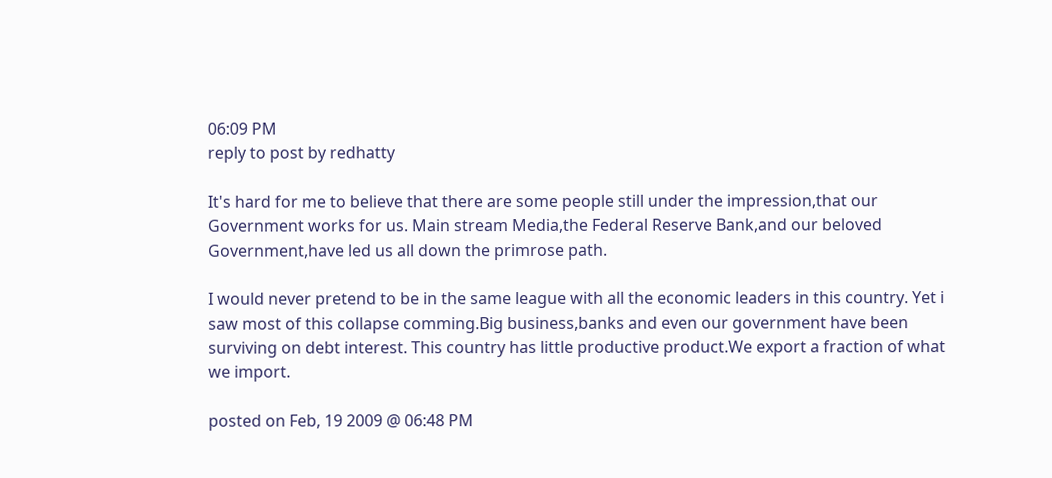06:09 PM
reply to post by redhatty

It's hard for me to believe that there are some people still under the impression,that our Government works for us. Main stream Media,the Federal Reserve Bank,and our beloved Government,have led us all down the primrose path.

I would never pretend to be in the same league with all the economic leaders in this country. Yet i saw most of this collapse comming.Big business,banks and even our government have been surviving on debt interest. This country has little productive product.We export a fraction of what we import.

posted on Feb, 19 2009 @ 06:48 PM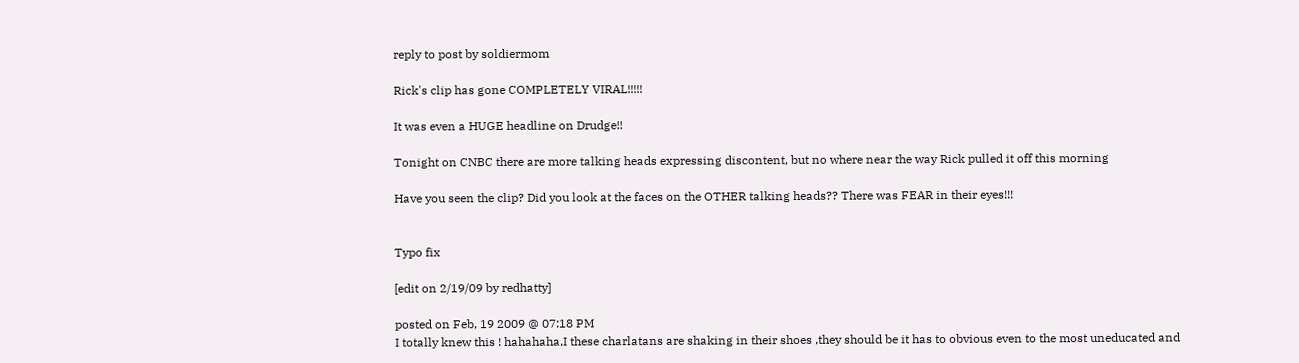reply to post by soldiermom

Rick's clip has gone COMPLETELY VIRAL!!!!!

It was even a HUGE headline on Drudge!!

Tonight on CNBC there are more talking heads expressing discontent, but no where near the way Rick pulled it off this morning

Have you seen the clip? Did you look at the faces on the OTHER talking heads?? There was FEAR in their eyes!!!


Typo fix

[edit on 2/19/09 by redhatty]

posted on Feb, 19 2009 @ 07:18 PM
I totally knew this ! hahahaha,I these charlatans are shaking in their shoes ,they should be it has to obvious even to the most uneducated and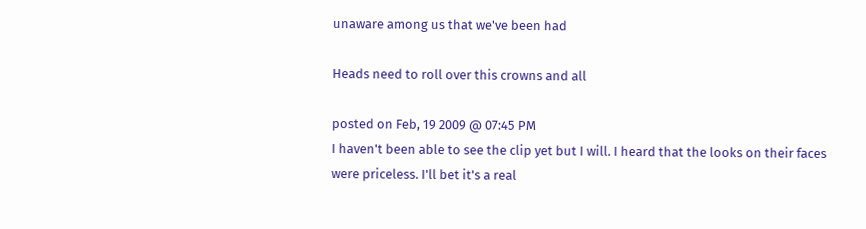unaware among us that we've been had

Heads need to roll over this crowns and all

posted on Feb, 19 2009 @ 07:45 PM
I haven't been able to see the clip yet but I will. I heard that the looks on their faces were priceless. I'll bet it's a real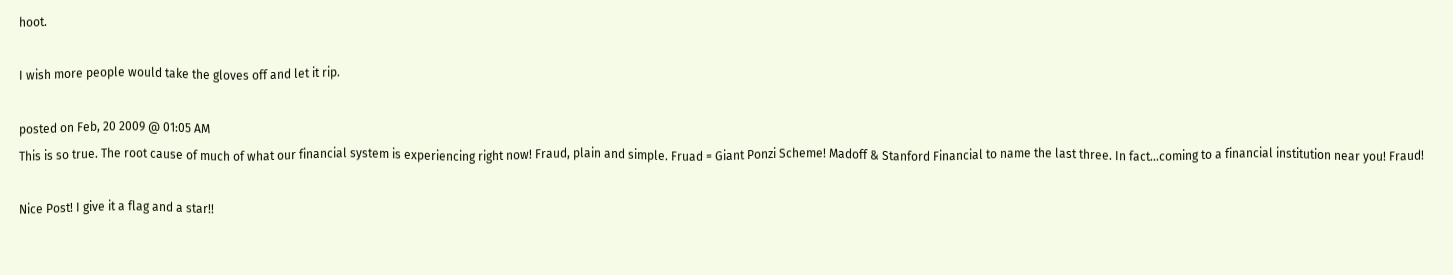hoot.

I wish more people would take the gloves off and let it rip.

posted on Feb, 20 2009 @ 01:05 AM
This is so true. The root cause of much of what our financial system is experiencing right now! Fraud, plain and simple. Fruad = Giant Ponzi Scheme! Madoff & Stanford Financial to name the last three. In fact...coming to a financial institution near you! Fraud!

Nice Post! I give it a flag and a star!!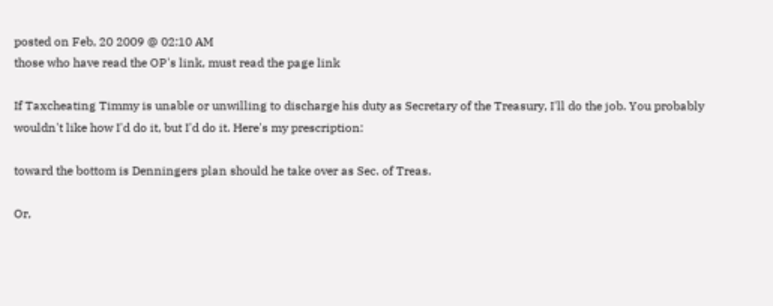posted on Feb, 20 2009 @ 02:10 AM
those who have read the OP's link, must read the page link

If Taxcheating Timmy is unable or unwilling to discharge his duty as Secretary of the Treasury, I'll do the job. You probably wouldn't like how I'd do it, but I'd do it. Here's my prescription:

toward the bottom is Denningers plan should he take over as Sec. of Treas.

Or,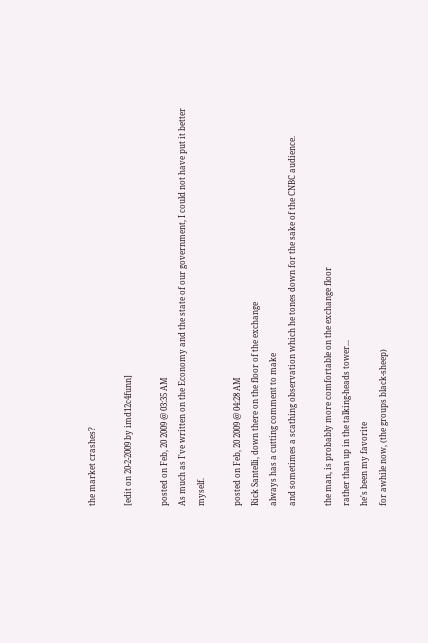the market crashes?

[edit on 20-2-2009 by imd12c4funn]

posted on Feb, 20 2009 @ 03:35 AM
As much as I've written on the Economy and the state of our government, I could not have put it better myself.

posted on Feb, 20 2009 @ 04:28 AM
Rick Santelli, down there on the floor of the exchange
always has a cutting comment to make
and sometimes a scathing observation which he tones down for the sake of the CNBC audience.

the man, is probably more comfortable on the exchange floor
rather than up in the talking-heads tower...
he's been my favorite
for awhile now, (the groups black-sheep)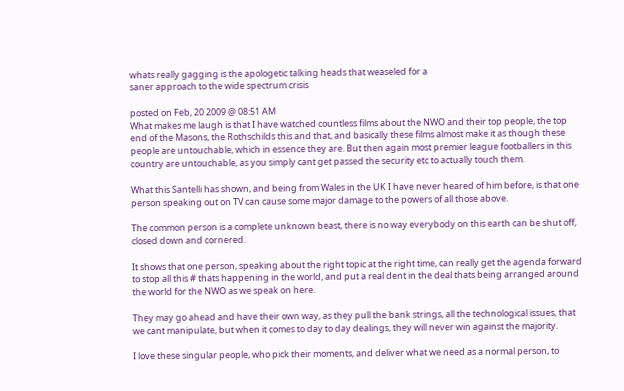whats really gagging is the apologetic talking heads that weaseled for a
saner approach to the wide spectrum crisis

posted on Feb, 20 2009 @ 08:51 AM
What makes me laugh is that I have watched countless films about the NWO and their top people, the top end of the Masons, the Rothschilds this and that, and basically these films almost make it as though these people are untouchable, which in essence they are. But then again most premier league footballers in this country are untouchable, as you simply cant get passed the security etc to actually touch them.

What this Santelli has shown, and being from Wales in the UK I have never heared of him before, is that one person speaking out on TV can cause some major damage to the powers of all those above.

The common person is a complete unknown beast, there is no way everybody on this earth can be shut off, closed down and cornered.

It shows that one person, speaking about the right topic at the right time, can really get the agenda forward to stop all this # thats happening in the world, and put a real dent in the deal thats being arranged around the world for the NWO as we speak on here.

They may go ahead and have their own way, as they pull the bank strings, all the technological issues, that we cant manipulate, but when it comes to day to day dealings, they will never win against the majority.

I love these singular people, who pick their moments, and deliver what we need as a normal person, to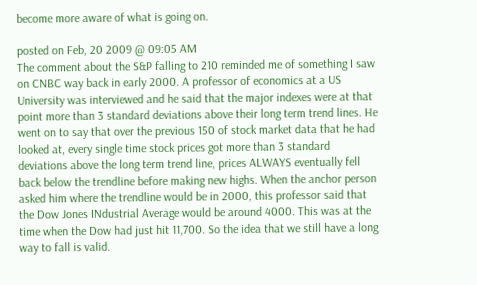become more aware of what is going on.

posted on Feb, 20 2009 @ 09:05 AM
The comment about the S&P falling to 210 reminded me of something I saw on CNBC way back in early 2000. A professor of economics at a US University was interviewed and he said that the major indexes were at that point more than 3 standard deviations above their long term trend lines. He went on to say that over the previous 150 of stock market data that he had looked at, every single time stock prices got more than 3 standard deviations above the long term trend line, prices ALWAYS eventually fell back below the trendline before making new highs. When the anchor person asked him where the trendline would be in 2000, this professor said that the Dow Jones INdustrial Average would be around 4000. This was at the time when the Dow had just hit 11,700. So the idea that we still have a long way to fall is valid.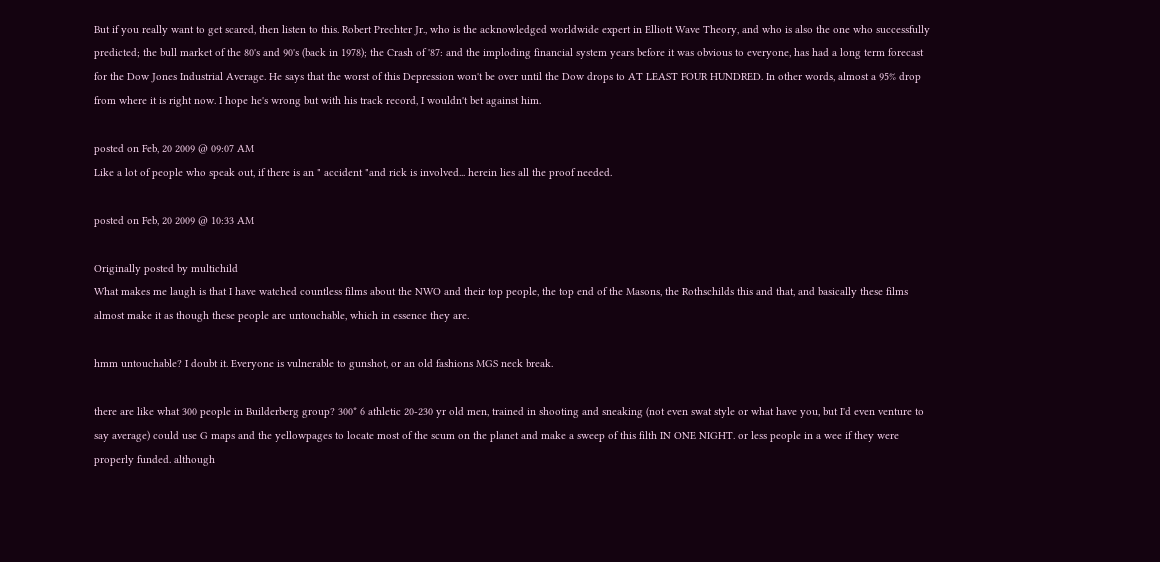But if you really want to get scared, then listen to this. Robert Prechter Jr., who is the acknowledged worldwide expert in Elliott Wave Theory, and who is also the one who successfully predicted; the bull market of the 80's and 90's (back in 1978); the Crash of '87: and the imploding financial system years before it was obvious to everyone, has had a long term forecast for the Dow Jones Industrial Average. He says that the worst of this Depression won't be over until the Dow drops to AT LEAST FOUR HUNDRED. In other words, almost a 95% drop from where it is right now. I hope he's wrong but with his track record, I wouldn't bet against him.

posted on Feb, 20 2009 @ 09:07 AM
Like a lot of people who speak out, if there is an " accident "and rick is involved... herein lies all the proof needed.

posted on Feb, 20 2009 @ 10:33 AM

Originally posted by multichild
What makes me laugh is that I have watched countless films about the NWO and their top people, the top end of the Masons, the Rothschilds this and that, and basically these films almost make it as though these people are untouchable, which in essence they are.

hmm untouchable? I doubt it. Everyone is vulnerable to gunshot, or an old fashions MGS neck break.

there are like what 300 people in Builderberg group? 300* 6 athletic 20-230 yr old men, trained in shooting and sneaking (not even swat style or what have you, but I'd even venture to say average) could use G maps and the yellowpages to locate most of the scum on the planet and make a sweep of this filth IN ONE NIGHT. or less people in a wee if they were properly funded. although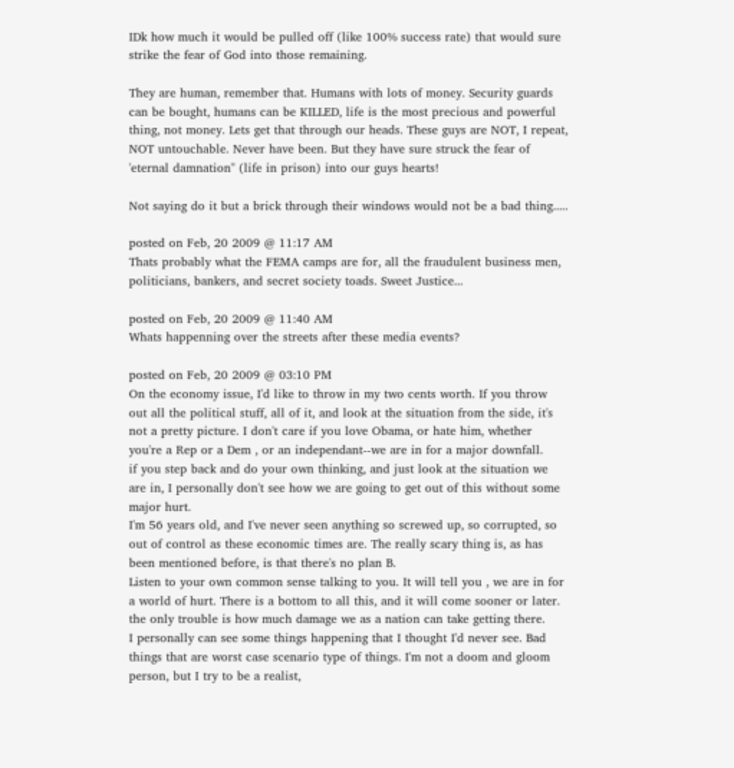IDk how much it would be pulled off (like 100% success rate) that would sure strike the fear of God into those remaining.

They are human, remember that. Humans with lots of money. Security guards can be bought, humans can be KILLED, life is the most precious and powerful thing, not money. Lets get that through our heads. These guys are NOT, I repeat, NOT untouchable. Never have been. But they have sure struck the fear of 'eternal damnation" (life in prison) into our guys hearts!

Not saying do it but a brick through their windows would not be a bad thing.....

posted on Feb, 20 2009 @ 11:17 AM
Thats probably what the FEMA camps are for, all the fraudulent business men, politicians, bankers, and secret society toads. Sweet Justice...

posted on Feb, 20 2009 @ 11:40 AM
Whats happenning over the streets after these media events?

posted on Feb, 20 2009 @ 03:10 PM
On the economy issue, I'd like to throw in my two cents worth. If you throw out all the political stuff, all of it, and look at the situation from the side, it's not a pretty picture. I don't care if you love Obama, or hate him, whether you're a Rep or a Dem , or an independant--we are in for a major downfall.
if you step back and do your own thinking, and just look at the situation we are in, I personally don't see how we are going to get out of this without some major hurt.
I'm 56 years old, and I've never seen anything so screwed up, so corrupted, so out of control as these economic times are. The really scary thing is, as has been mentioned before, is that there's no plan B.
Listen to your own common sense talking to you. It will tell you , we are in for a world of hurt. There is a bottom to all this, and it will come sooner or later. the only trouble is how much damage we as a nation can take getting there.
I personally can see some things happening that I thought I'd never see. Bad things that are worst case scenario type of things. I'm not a doom and gloom person, but I try to be a realist,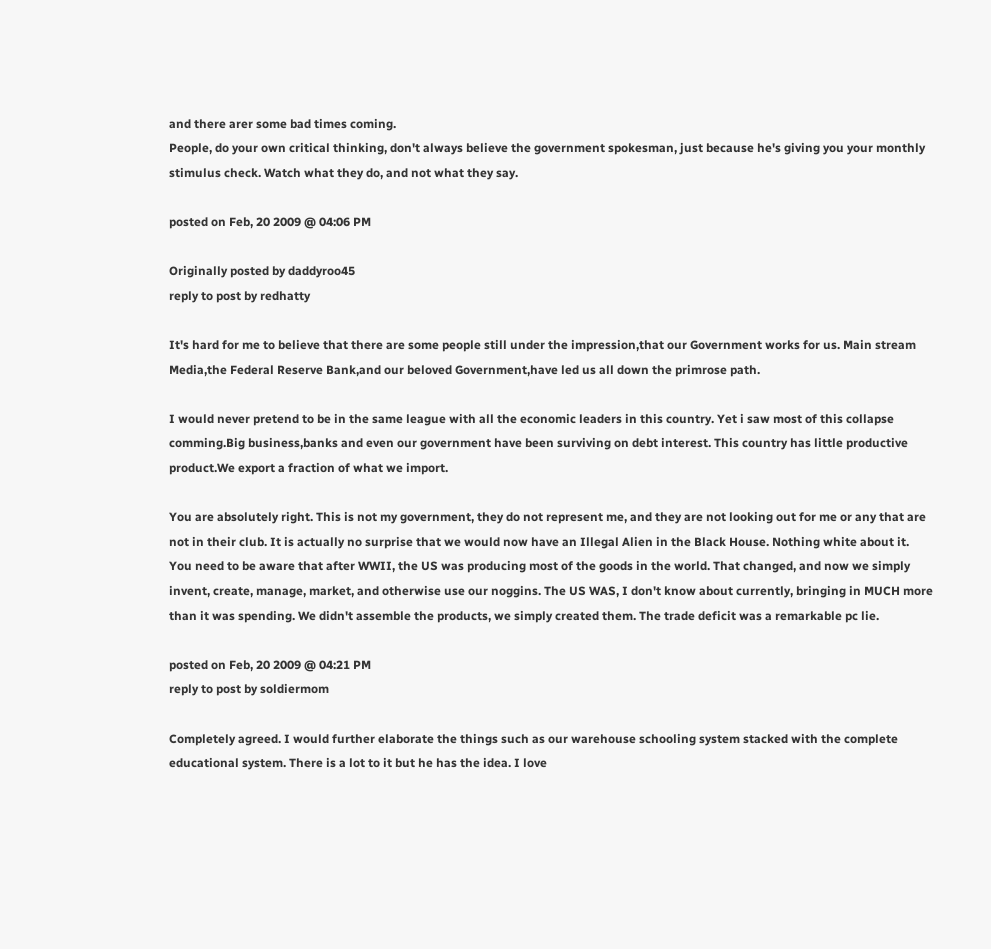and there arer some bad times coming.
People, do your own critical thinking, don't always believe the government spokesman, just because he's giving you your monthly stimulus check. Watch what they do, and not what they say.

posted on Feb, 20 2009 @ 04:06 PM

Originally posted by daddyroo45
reply to post by redhatty

It's hard for me to believe that there are some people still under the impression,that our Government works for us. Main stream Media,the Federal Reserve Bank,and our beloved Government,have led us all down the primrose path.

I would never pretend to be in the same league with all the economic leaders in this country. Yet i saw most of this collapse comming.Big business,banks and even our government have been surviving on debt interest. This country has little productive product.We export a fraction of what we import.

You are absolutely right. This is not my government, they do not represent me, and they are not looking out for me or any that are not in their club. It is actually no surprise that we would now have an Illegal Alien in the Black House. Nothing white about it.
You need to be aware that after WWII, the US was producing most of the goods in the world. That changed, and now we simply invent, create, manage, market, and otherwise use our noggins. The US WAS, I don't know about currently, bringing in MUCH more than it was spending. We didn't assemble the products, we simply created them. The trade deficit was a remarkable pc lie.

posted on Feb, 20 2009 @ 04:21 PM
reply to post by soldiermom

Completely agreed. I would further elaborate the things such as our warehouse schooling system stacked with the complete educational system. There is a lot to it but he has the idea. I love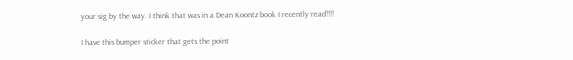your sig by the way. I think that was in a Dean Koontz book I recently read!!!!

I have this bumper sticker that gets the point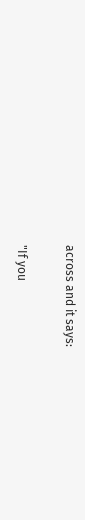across and it says:

"If you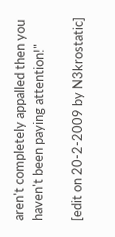aren't completely appalled then you haven't been paying attention!"

[edit on 20-2-2009 by N3krostatic]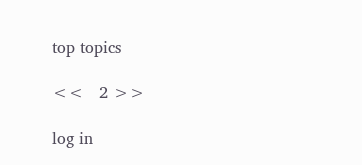top topics

<<   2 >>

log in